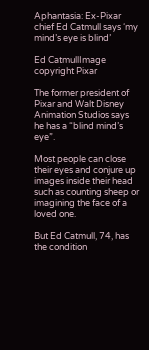Aphantasia: Ex-Pixar chief Ed Catmull says ‘my mind’s eye is blind’

Ed CatmullImage copyright Pixar

The former president of Pixar and Walt Disney Animation Studios says he has a “blind mind’s eye”.

Most people can close their eyes and conjure up images inside their head such as counting sheep or imagining the face of a loved one.

But Ed Catmull, 74, has the condition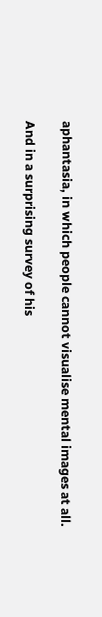aphantasia, in which people cannot visualise mental images at all.

And in a surprising survey of his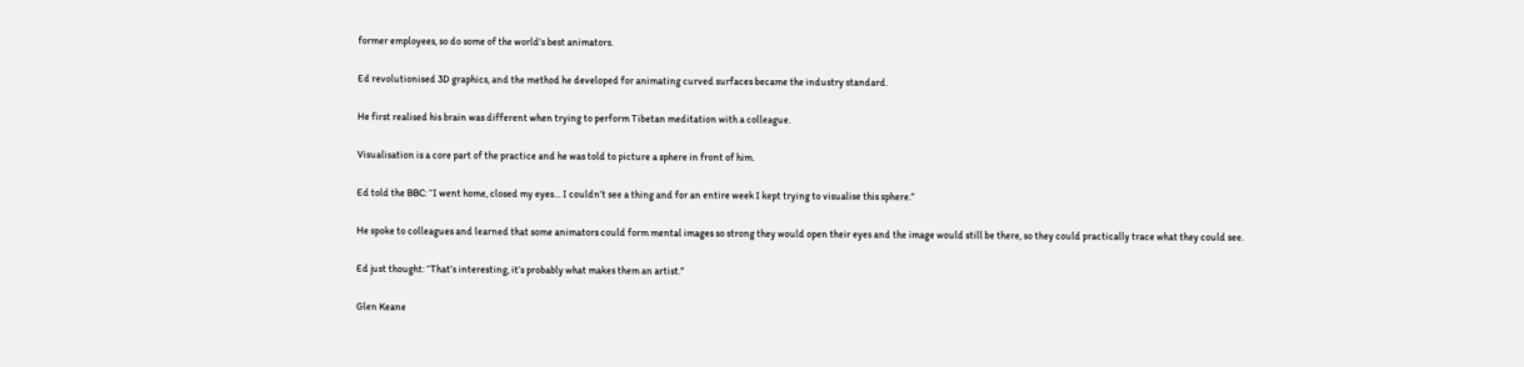former employees, so do some of the world’s best animators.

Ed revolutionised 3D graphics, and the method he developed for animating curved surfaces became the industry standard.

He first realised his brain was different when trying to perform Tibetan meditation with a colleague.

Visualisation is a core part of the practice and he was told to picture a sphere in front of him.

Ed told the BBC: “I went home, closed my eyes… I couldn’t see a thing and for an entire week I kept trying to visualise this sphere.”

He spoke to colleagues and learned that some animators could form mental images so strong they would open their eyes and the image would still be there, so they could practically trace what they could see.

Ed just thought: “That’s interesting, it’s probably what makes them an artist.”

Glen Keane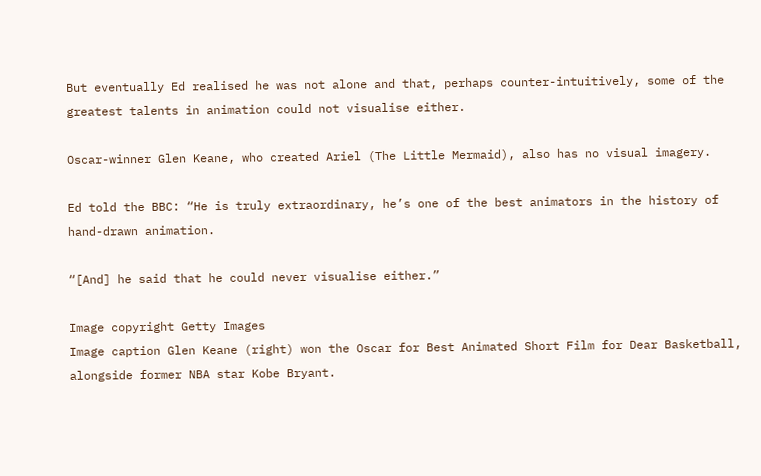But eventually Ed realised he was not alone and that, perhaps counter-intuitively, some of the greatest talents in animation could not visualise either.

Oscar-winner Glen Keane, who created Ariel (The Little Mermaid), also has no visual imagery.

Ed told the BBC: “He is truly extraordinary, he’s one of the best animators in the history of hand-drawn animation.

“[And] he said that he could never visualise either.”

Image copyright Getty Images
Image caption Glen Keane (right) won the Oscar for Best Animated Short Film for Dear Basketball, alongside former NBA star Kobe Bryant.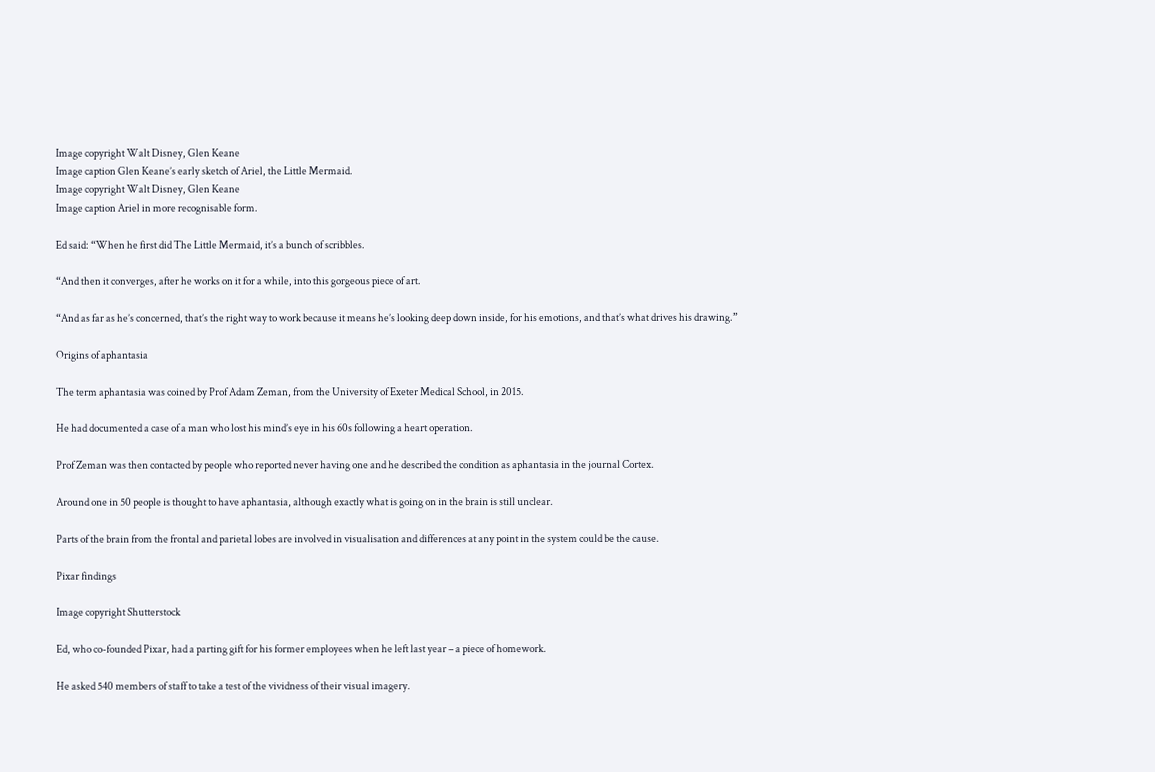Image copyright Walt Disney, Glen Keane
Image caption Glen Keane’s early sketch of Ariel, the Little Mermaid.
Image copyright Walt Disney, Glen Keane
Image caption Ariel in more recognisable form.

Ed said: “When he first did The Little Mermaid, it’s a bunch of scribbles.

“And then it converges, after he works on it for a while, into this gorgeous piece of art.

“And as far as he’s concerned, that’s the right way to work because it means he’s looking deep down inside, for his emotions, and that’s what drives his drawing.”

Origins of aphantasia

The term aphantasia was coined by Prof Adam Zeman, from the University of Exeter Medical School, in 2015.

He had documented a case of a man who lost his mind’s eye in his 60s following a heart operation.

Prof Zeman was then contacted by people who reported never having one and he described the condition as aphantasia in the journal Cortex.

Around one in 50 people is thought to have aphantasia, although exactly what is going on in the brain is still unclear.

Parts of the brain from the frontal and parietal lobes are involved in visualisation and differences at any point in the system could be the cause.

Pixar findings

Image copyright Shutterstock

Ed, who co-founded Pixar, had a parting gift for his former employees when he left last year – a piece of homework.

He asked 540 members of staff to take a test of the vividness of their visual imagery.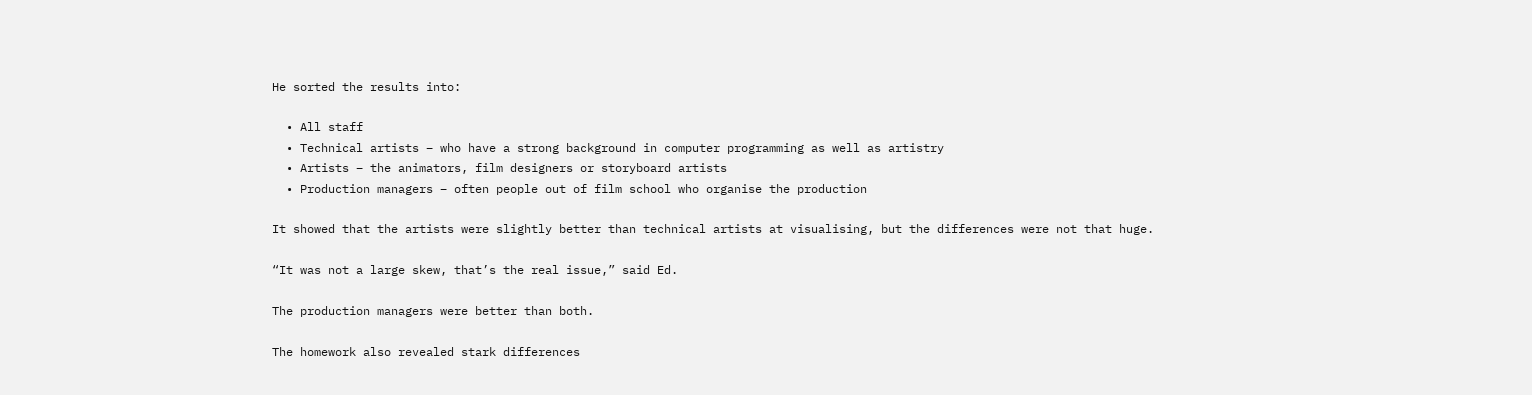He sorted the results into:

  • All staff
  • Technical artists – who have a strong background in computer programming as well as artistry
  • Artists – the animators, film designers or storyboard artists
  • Production managers – often people out of film school who organise the production

It showed that the artists were slightly better than technical artists at visualising, but the differences were not that huge.

“It was not a large skew, that’s the real issue,” said Ed.

The production managers were better than both.

The homework also revealed stark differences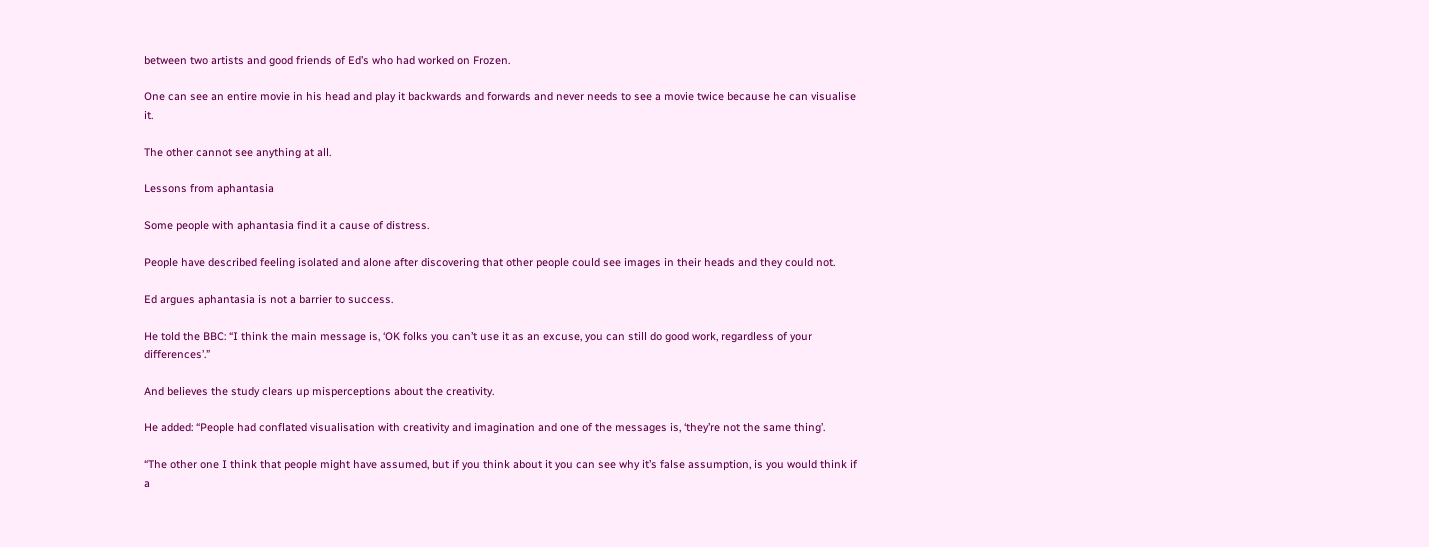between two artists and good friends of Ed’s who had worked on Frozen.

One can see an entire movie in his head and play it backwards and forwards and never needs to see a movie twice because he can visualise it.

The other cannot see anything at all.

Lessons from aphantasia

Some people with aphantasia find it a cause of distress.

People have described feeling isolated and alone after discovering that other people could see images in their heads and they could not.

Ed argues aphantasia is not a barrier to success.

He told the BBC: “I think the main message is, ‘OK folks you can’t use it as an excuse, you can still do good work, regardless of your differences’.”

And believes the study clears up misperceptions about the creativity.

He added: “People had conflated visualisation with creativity and imagination and one of the messages is, ‘they’re not the same thing’.

“The other one I think that people might have assumed, but if you think about it you can see why it’s false assumption, is you would think if a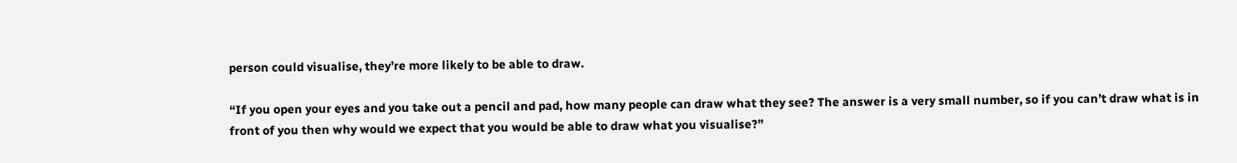person could visualise, they’re more likely to be able to draw.

“If you open your eyes and you take out a pencil and pad, how many people can draw what they see? The answer is a very small number, so if you can’t draw what is in front of you then why would we expect that you would be able to draw what you visualise?”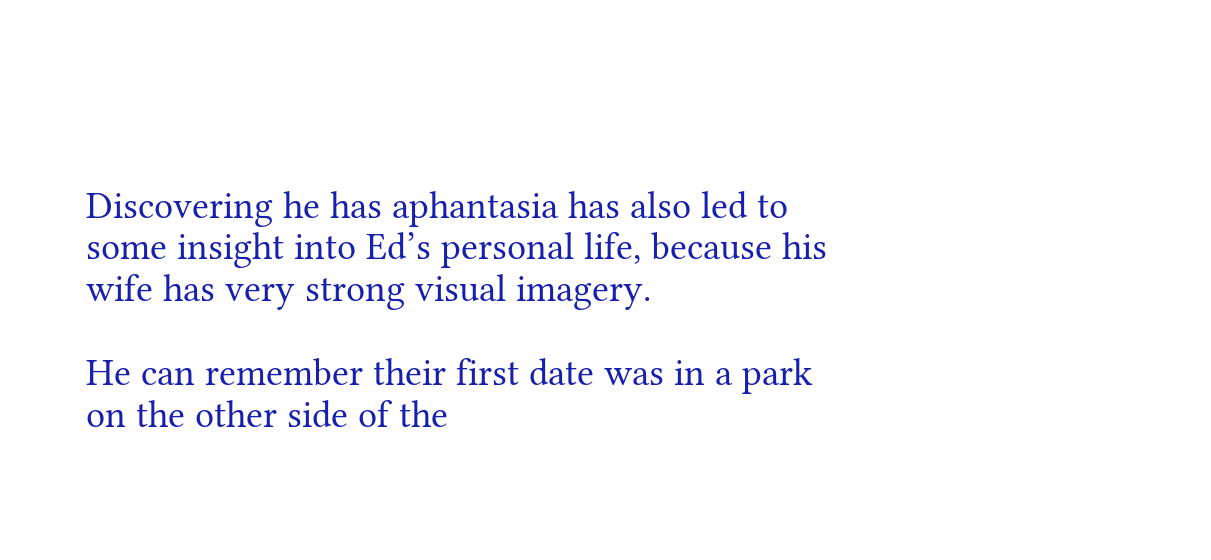Discovering he has aphantasia has also led to some insight into Ed’s personal life, because his wife has very strong visual imagery.

He can remember their first date was in a park on the other side of the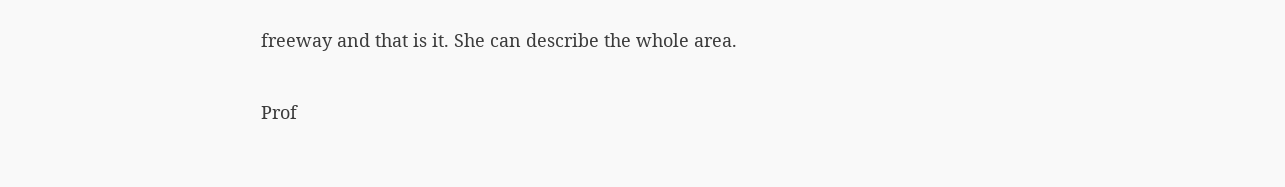freeway and that is it. She can describe the whole area.

Prof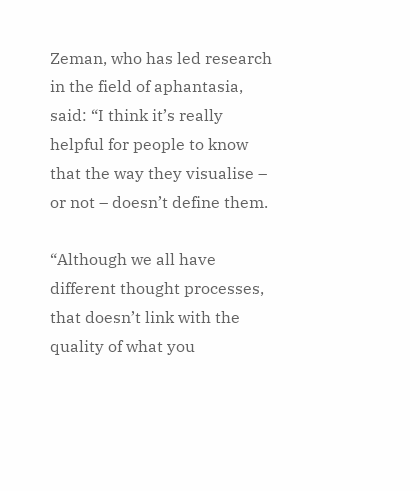Zeman, who has led research in the field of aphantasia, said: “I think it’s really helpful for people to know that the way they visualise – or not – doesn’t define them.

“Although we all have different thought processes, that doesn’t link with the quality of what you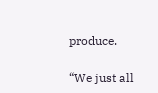produce.

“We just all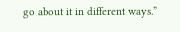go about it in different ways.”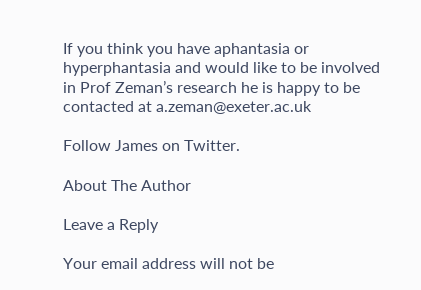If you think you have aphantasia or hyperphantasia and would like to be involved in Prof Zeman’s research he is happy to be contacted at a.zeman@exeter.ac.uk

Follow James on Twitter.

About The Author

Leave a Reply

Your email address will not be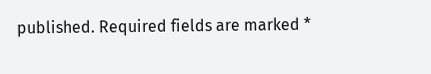published. Required fields are marked *